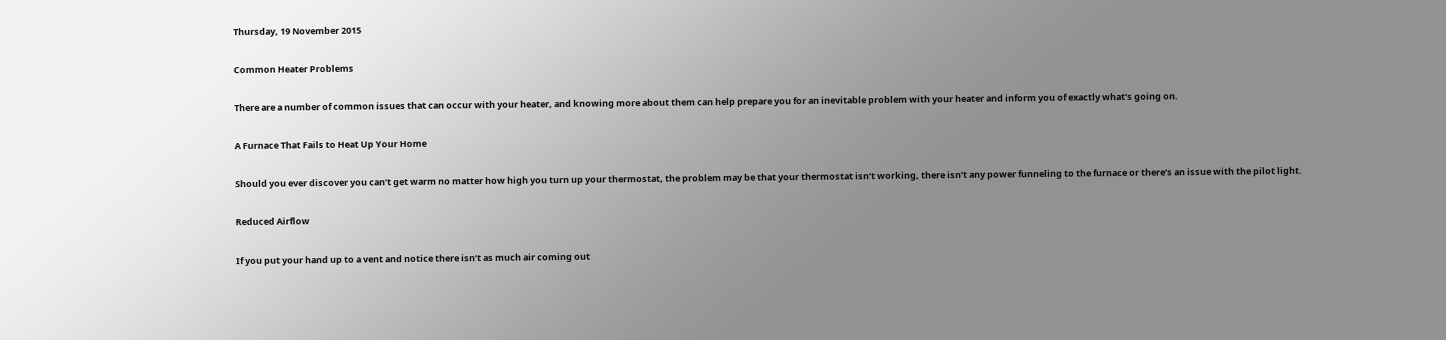Thursday, 19 November 2015

Common Heater Problems

There are a number of common issues that can occur with your heater, and knowing more about them can help prepare you for an inevitable problem with your heater and inform you of exactly what’s going on.

A Furnace That Fails to Heat Up Your Home

Should you ever discover you can’t get warm no matter how high you turn up your thermostat, the problem may be that your thermostat isn’t working, there isn’t any power funneling to the furnace or there’s an issue with the pilot light.

Reduced Airflow

If you put your hand up to a vent and notice there isn’t as much air coming out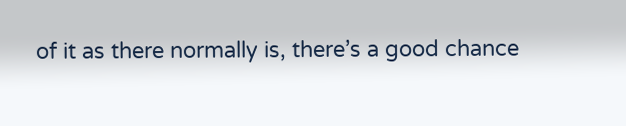of it as there normally is, there’s a good chance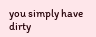you simply have dirty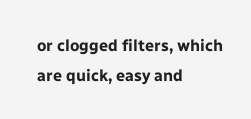or clogged filters, which are quick, easy and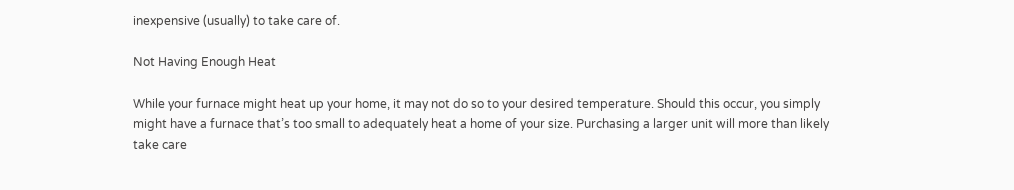inexpensive (usually) to take care of.

Not Having Enough Heat

While your furnace might heat up your home, it may not do so to your desired temperature. Should this occur, you simply might have a furnace that’s too small to adequately heat a home of your size. Purchasing a larger unit will more than likely take care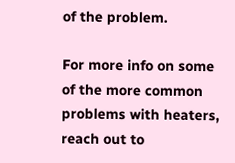of the problem.

For more info on some of the more common problems with heaters, reach out to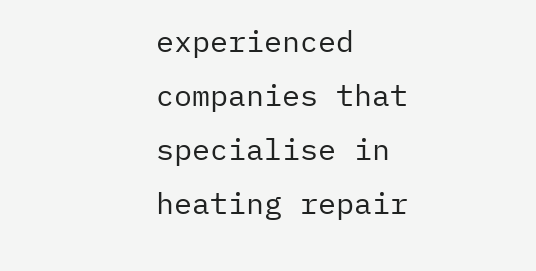experienced companies that specialise in heating repair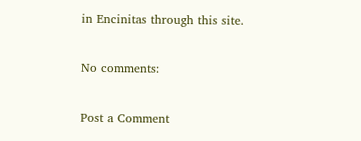in Encinitas through this site.

No comments:

Post a Comment